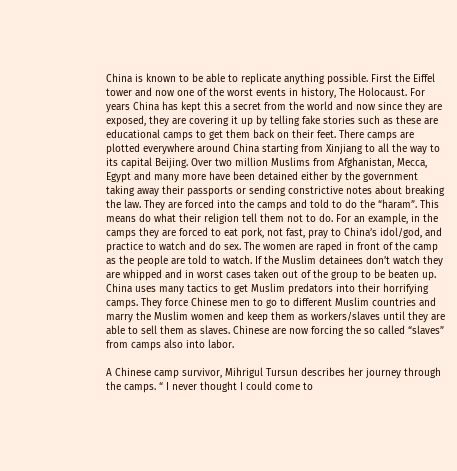China is known to be able to replicate anything possible. First the Eiffel tower and now one of the worst events in history, The Holocaust. For years China has kept this a secret from the world and now since they are exposed, they are covering it up by telling fake stories such as these are educational camps to get them back on their feet. There camps are plotted everywhere around China starting from Xinjiang to all the way to its capital Beijing. Over two million Muslims from Afghanistan, Mecca, Egypt and many more have been detained either by the government taking away their passports or sending constrictive notes about breaking the law. They are forced into the camps and told to do the “haram”. This means do what their religion tell them not to do. For an example, in the camps they are forced to eat pork, not fast, pray to China’s idol/god, and practice to watch and do sex. The women are raped in front of the camp as the people are told to watch. If the Muslim detainees don’t watch they are whipped and in worst cases taken out of the group to be beaten up. China uses many tactics to get Muslim predators into their horrifying camps. They force Chinese men to go to different Muslim countries and marry the Muslim women and keep them as workers/slaves until they are able to sell them as slaves. Chinese are now forcing the so called “slaves” from camps also into labor.

A Chinese camp survivor, Mihrigul Tursun describes her journey through  the camps. “ I never thought I could come to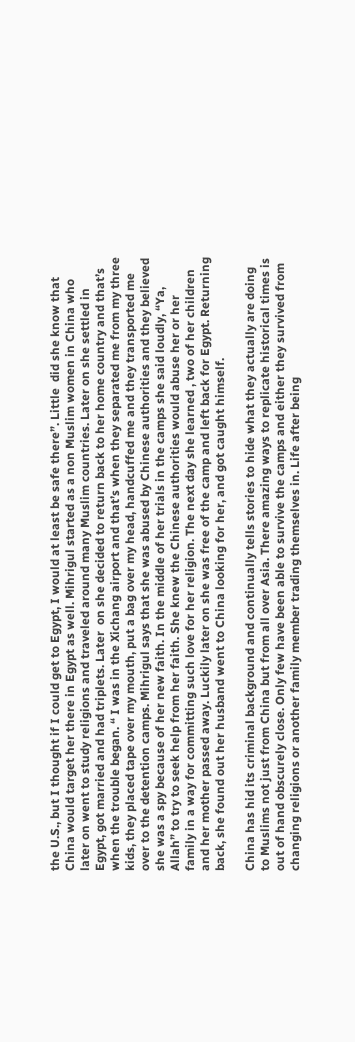the U.S., but I thought if I could get to Egypt, I would at least be safe there”. Little  did she know that China would target her there in Egypt as well. Mihrigul started as a non Muslim women in China who later on went to study religions and traveled around many Muslim countries. Later on she settled in Egypt, got married and had triplets. Later  on she decided to return back to her home country and that’s when the trouble began. “ I was in the Xichang airport and that’s when they separated me from my three kids, they placed tape over my mouth, put a bag over my head, handcuffed me and they transported me over to the detention camps. Mihrigul says that she was abused by Chinese authorities and they believed she was a spy because of her new faith. In the middle of her trials in the camps she said loudly, “Ya, Allah” to try to seek help from her faith. She knew the Chinese authorities would abuse her or her family in a way for committing such love for her religion. The next day she learned , two of her children  and her mother passed away. Luckily later on she was free of the camp and left back for Egypt. Returning back, she found out her husband went to China looking for her, and got caught himself.

China has hid its criminal background and continually tells stories to hide what they actually are doing to Muslims not just from China but from all over Asia. There amazing ways to replicate historical times is out of hand obscurely close. Only few have been able to survive the camps and either they survived from changing religions or another family member trading themselves in. Life after being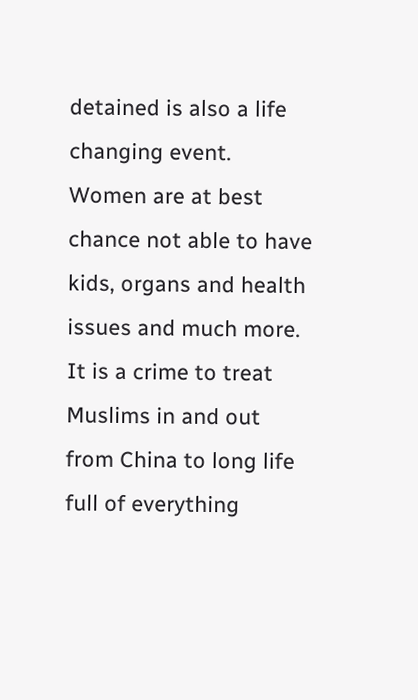detained is also a life changing event. Women are at best chance not able to have kids, organs and health issues and much more. It is a crime to treat Muslims in and out from China to long life full of everything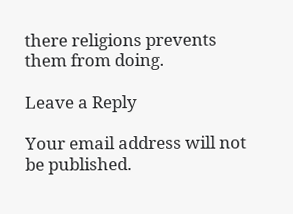there religions prevents them from doing.

Leave a Reply

Your email address will not be published.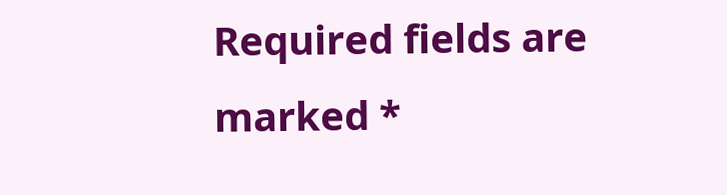Required fields are marked *